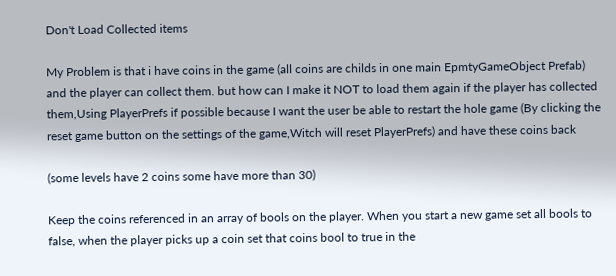Don't Load Collected items

My Problem is that i have coins in the game (all coins are childs in one main EpmtyGameObject Prefab) and the player can collect them. but how can I make it NOT to load them again if the player has collected them,Using PlayerPrefs if possible because I want the user be able to restart the hole game (By clicking the reset game button on the settings of the game,Witch will reset PlayerPrefs) and have these coins back

(some levels have 2 coins some have more than 30)

Keep the coins referenced in an array of bools on the player. When you start a new game set all bools to false, when the player picks up a coin set that coins bool to true in the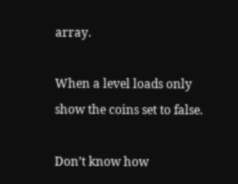array.

When a level loads only show the coins set to false.

Don’t know how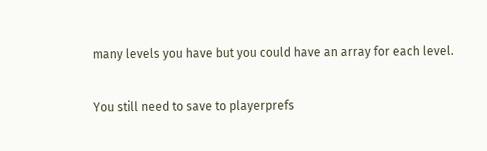many levels you have but you could have an array for each level.

You still need to save to playerprefs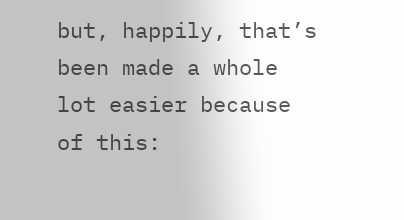but, happily, that’s been made a whole lot easier because of this: